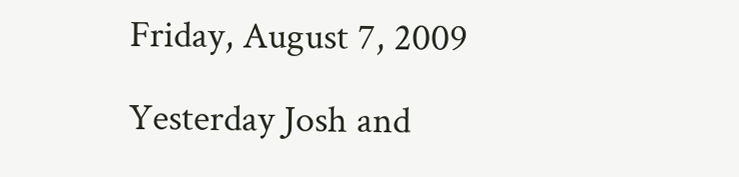Friday, August 7, 2009

Yesterday Josh and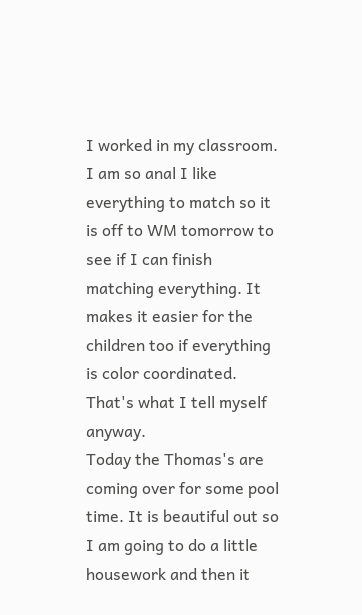I worked in my classroom. I am so anal I like everything to match so it is off to WM tomorrow to see if I can finish matching everything. It makes it easier for the children too if everything is color coordinated. That's what I tell myself anyway.
Today the Thomas's are coming over for some pool time. It is beautiful out so I am going to do a little housework and then it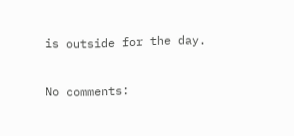is outside for the day.

No comments: